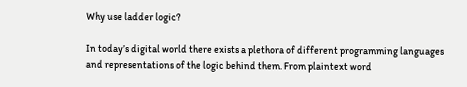Why use ladder logic?

In today’s digital world there exists a plethora of different programming languages and representations of the logic behind them. From plaintext word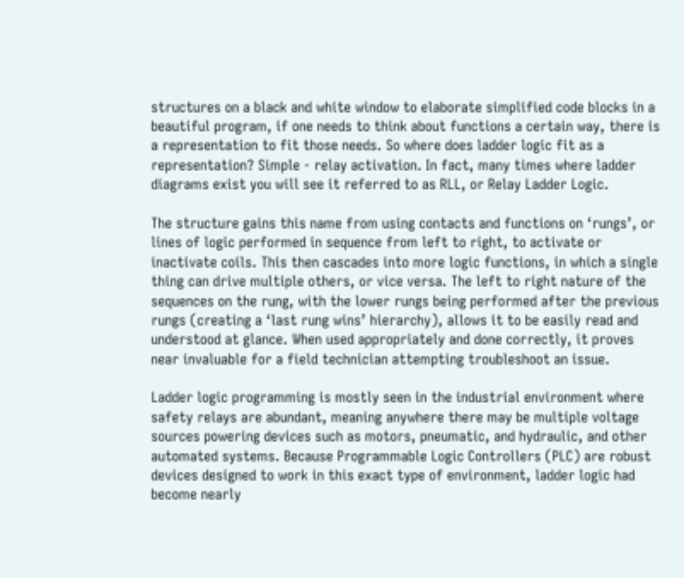structures on a black and white window to elaborate simplified code blocks in a beautiful program, if one needs to think about functions a certain way, there is a representation to fit those needs. So where does ladder logic fit as a representation? Simple - relay activation. In fact, many times where ladder diagrams exist you will see it referred to as RLL, or Relay Ladder Logic.

The structure gains this name from using contacts and functions on ‘rungs’, or lines of logic performed in sequence from left to right, to activate or inactivate coils. This then cascades into more logic functions, in which a single thing can drive multiple others, or vice versa. The left to right nature of the sequences on the rung, with the lower rungs being performed after the previous rungs (creating a ‘last rung wins’ hierarchy), allows it to be easily read and understood at glance. When used appropriately and done correctly, it proves near invaluable for a field technician attempting troubleshoot an issue.

Ladder logic programming is mostly seen in the industrial environment where safety relays are abundant, meaning anywhere there may be multiple voltage sources powering devices such as motors, pneumatic, and hydraulic, and other automated systems. Because Programmable Logic Controllers (PLC) are robust devices designed to work in this exact type of environment, ladder logic had become nearly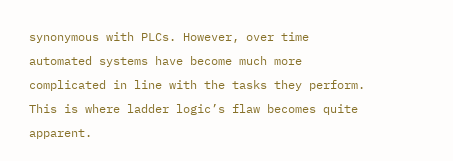synonymous with PLCs. However, over time automated systems have become much more complicated in line with the tasks they perform. This is where ladder logic’s flaw becomes quite apparent.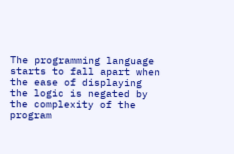The programming language starts to fall apart when the ease of displaying the logic is negated by the complexity of the program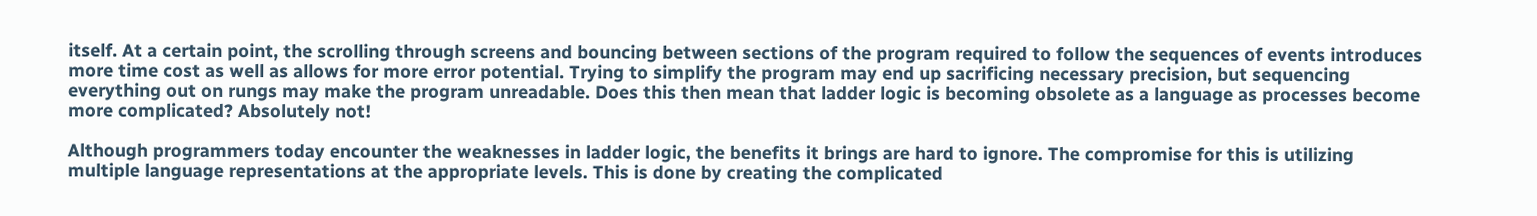itself. At a certain point, the scrolling through screens and bouncing between sections of the program required to follow the sequences of events introduces more time cost as well as allows for more error potential. Trying to simplify the program may end up sacrificing necessary precision, but sequencing everything out on rungs may make the program unreadable. Does this then mean that ladder logic is becoming obsolete as a language as processes become more complicated? Absolutely not!

Although programmers today encounter the weaknesses in ladder logic, the benefits it brings are hard to ignore. The compromise for this is utilizing multiple language representations at the appropriate levels. This is done by creating the complicated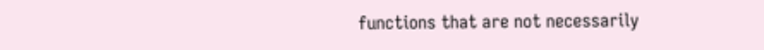functions that are not necessarily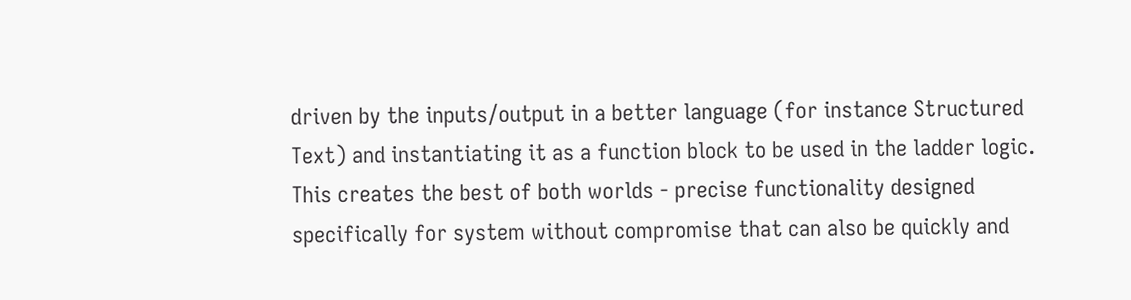driven by the inputs/output in a better language (for instance Structured Text) and instantiating it as a function block to be used in the ladder logic. This creates the best of both worlds - precise functionality designed specifically for system without compromise that can also be quickly and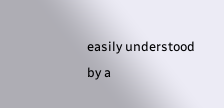easily understood by a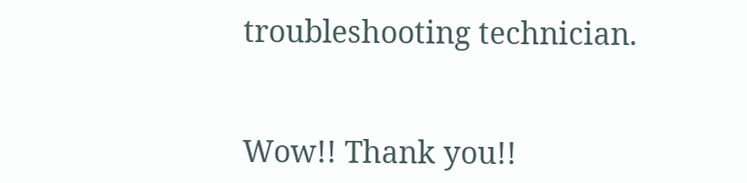troubleshooting technician.


Wow!! Thank you!!